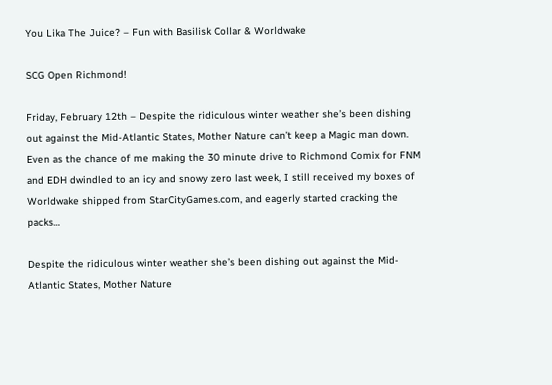You Lika The Juice? – Fun with Basilisk Collar & Worldwake

SCG Open Richmond!

Friday, February 12th – Despite the ridiculous winter weather she’s been dishing out against the Mid-Atlantic States, Mother Nature can’t keep a Magic man down. Even as the chance of me making the 30 minute drive to Richmond Comix for FNM and EDH dwindled to an icy and snowy zero last week, I still received my boxes of Worldwake shipped from StarCityGames.com, and eagerly started cracking the packs…

Despite the ridiculous winter weather she’s been dishing out against the Mid-Atlantic States, Mother Nature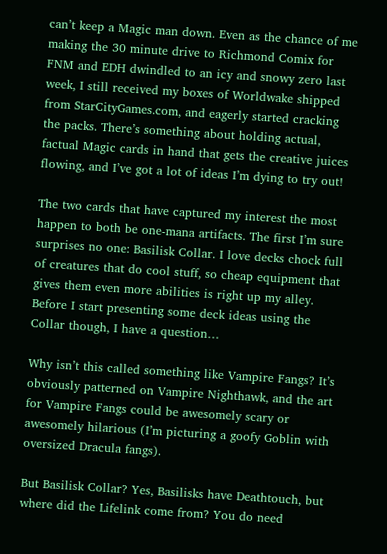can’t keep a Magic man down. Even as the chance of me making the 30 minute drive to Richmond Comix for FNM and EDH dwindled to an icy and snowy zero last week, I still received my boxes of Worldwake shipped from StarCityGames.com, and eagerly started cracking the packs. There’s something about holding actual, factual Magic cards in hand that gets the creative juices flowing, and I’ve got a lot of ideas I’m dying to try out!

The two cards that have captured my interest the most happen to both be one-mana artifacts. The first I’m sure surprises no one: Basilisk Collar. I love decks chock full of creatures that do cool stuff, so cheap equipment that gives them even more abilities is right up my alley. Before I start presenting some deck ideas using the Collar though, I have a question…

Why isn’t this called something like Vampire Fangs? It’s obviously patterned on Vampire Nighthawk, and the art for Vampire Fangs could be awesomely scary or awesomely hilarious (I’m picturing a goofy Goblin with oversized Dracula fangs).

But Basilisk Collar? Yes, Basilisks have Deathtouch, but where did the Lifelink come from? You do need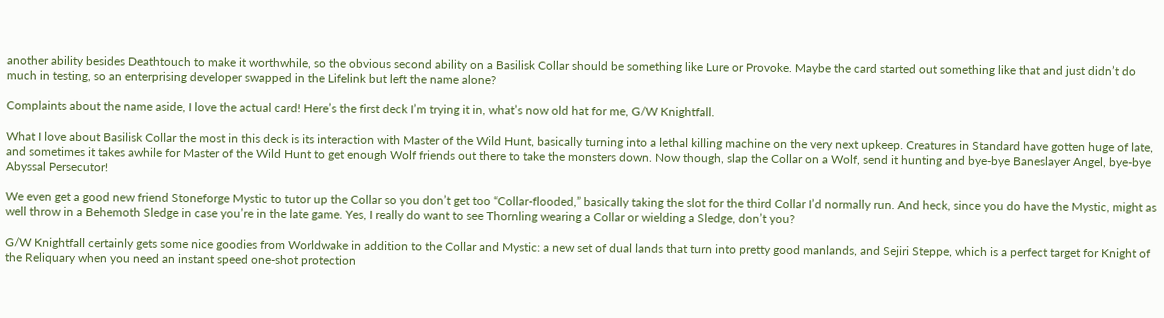another ability besides Deathtouch to make it worthwhile, so the obvious second ability on a Basilisk Collar should be something like Lure or Provoke. Maybe the card started out something like that and just didn’t do much in testing, so an enterprising developer swapped in the Lifelink but left the name alone?

Complaints about the name aside, I love the actual card! Here’s the first deck I’m trying it in, what’s now old hat for me, G/W Knightfall.

What I love about Basilisk Collar the most in this deck is its interaction with Master of the Wild Hunt, basically turning into a lethal killing machine on the very next upkeep. Creatures in Standard have gotten huge of late, and sometimes it takes awhile for Master of the Wild Hunt to get enough Wolf friends out there to take the monsters down. Now though, slap the Collar on a Wolf, send it hunting and bye-bye Baneslayer Angel, bye-bye Abyssal Persecutor!

We even get a good new friend Stoneforge Mystic to tutor up the Collar so you don’t get too “Collar-flooded,” basically taking the slot for the third Collar I’d normally run. And heck, since you do have the Mystic, might as well throw in a Behemoth Sledge in case you’re in the late game. Yes, I really do want to see Thornling wearing a Collar or wielding a Sledge, don’t you?

G/W Knightfall certainly gets some nice goodies from Worldwake in addition to the Collar and Mystic: a new set of dual lands that turn into pretty good manlands, and Sejiri Steppe, which is a perfect target for Knight of the Reliquary when you need an instant speed one-shot protection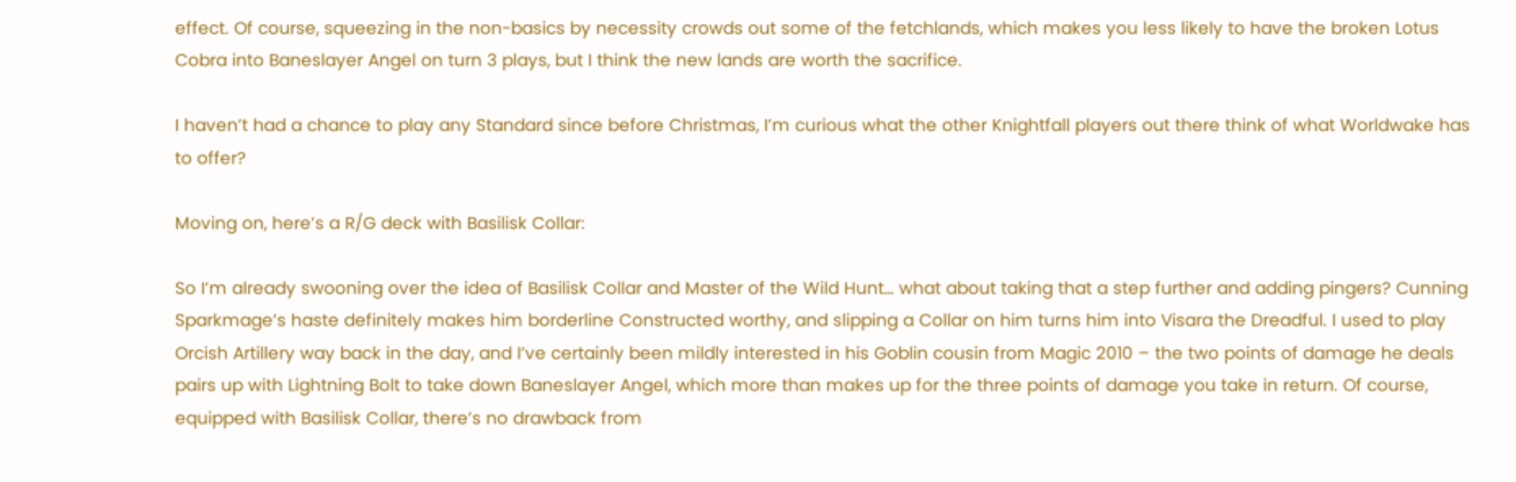effect. Of course, squeezing in the non-basics by necessity crowds out some of the fetchlands, which makes you less likely to have the broken Lotus Cobra into Baneslayer Angel on turn 3 plays, but I think the new lands are worth the sacrifice.

I haven’t had a chance to play any Standard since before Christmas, I’m curious what the other Knightfall players out there think of what Worldwake has to offer?

Moving on, here’s a R/G deck with Basilisk Collar:

So I’m already swooning over the idea of Basilisk Collar and Master of the Wild Hunt… what about taking that a step further and adding pingers? Cunning Sparkmage’s haste definitely makes him borderline Constructed worthy, and slipping a Collar on him turns him into Visara the Dreadful. I used to play Orcish Artillery way back in the day, and I’ve certainly been mildly interested in his Goblin cousin from Magic 2010 – the two points of damage he deals pairs up with Lightning Bolt to take down Baneslayer Angel, which more than makes up for the three points of damage you take in return. Of course, equipped with Basilisk Collar, there’s no drawback from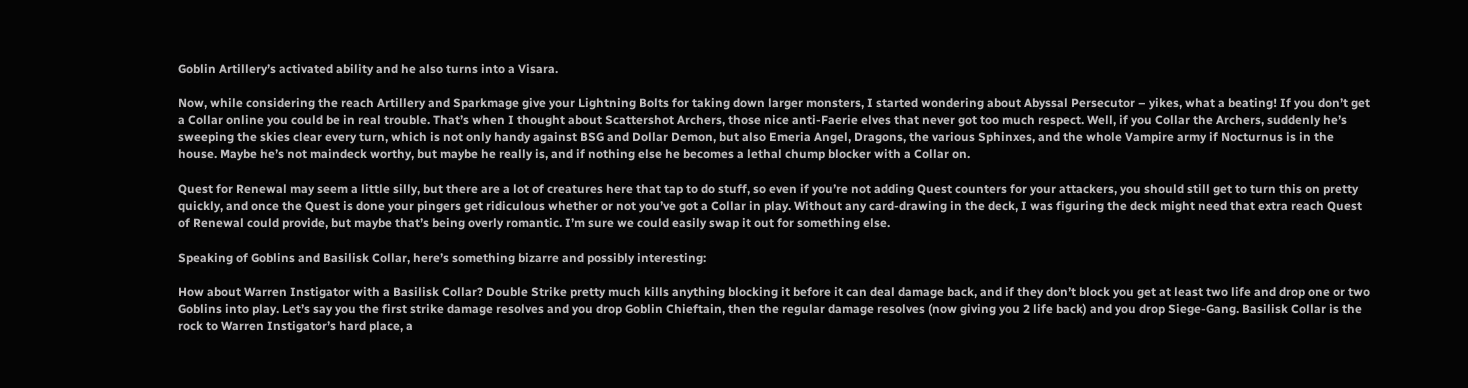Goblin Artillery’s activated ability and he also turns into a Visara.

Now, while considering the reach Artillery and Sparkmage give your Lightning Bolts for taking down larger monsters, I started wondering about Abyssal Persecutor – yikes, what a beating! If you don’t get a Collar online you could be in real trouble. That’s when I thought about Scattershot Archers, those nice anti-Faerie elves that never got too much respect. Well, if you Collar the Archers, suddenly he’s sweeping the skies clear every turn, which is not only handy against BSG and Dollar Demon, but also Emeria Angel, Dragons, the various Sphinxes, and the whole Vampire army if Nocturnus is in the house. Maybe he’s not maindeck worthy, but maybe he really is, and if nothing else he becomes a lethal chump blocker with a Collar on.

Quest for Renewal may seem a little silly, but there are a lot of creatures here that tap to do stuff, so even if you’re not adding Quest counters for your attackers, you should still get to turn this on pretty quickly, and once the Quest is done your pingers get ridiculous whether or not you’ve got a Collar in play. Without any card-drawing in the deck, I was figuring the deck might need that extra reach Quest of Renewal could provide, but maybe that’s being overly romantic. I’m sure we could easily swap it out for something else.

Speaking of Goblins and Basilisk Collar, here’s something bizarre and possibly interesting:

How about Warren Instigator with a Basilisk Collar? Double Strike pretty much kills anything blocking it before it can deal damage back, and if they don’t block you get at least two life and drop one or two Goblins into play. Let’s say you the first strike damage resolves and you drop Goblin Chieftain, then the regular damage resolves (now giving you 2 life back) and you drop Siege-Gang. Basilisk Collar is the rock to Warren Instigator’s hard place, a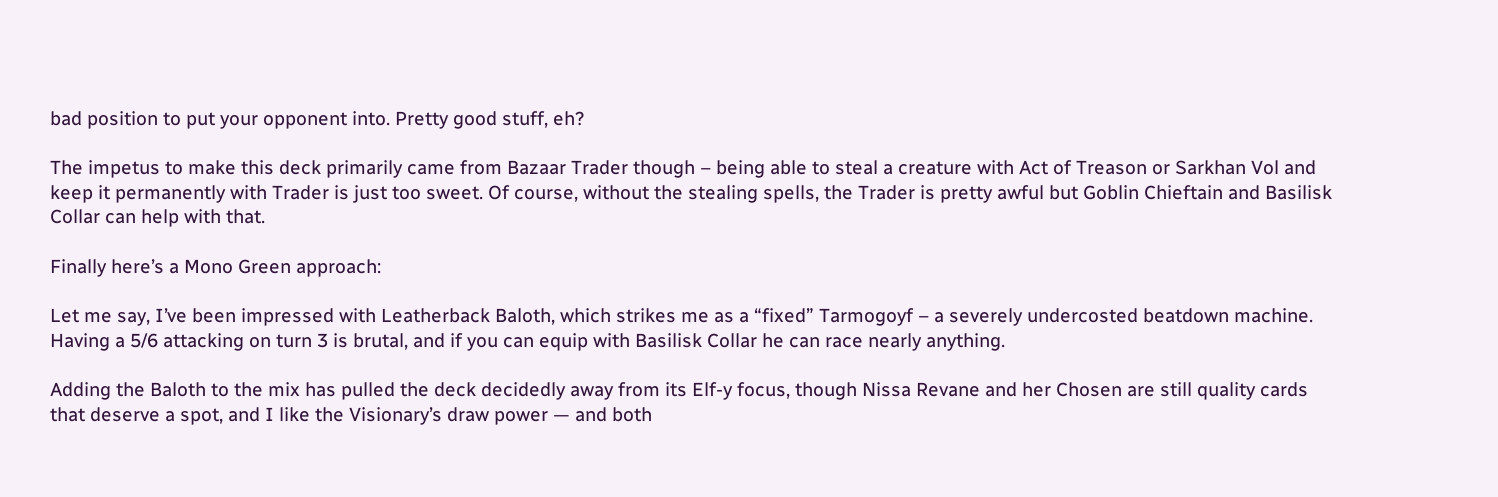bad position to put your opponent into. Pretty good stuff, eh?

The impetus to make this deck primarily came from Bazaar Trader though – being able to steal a creature with Act of Treason or Sarkhan Vol and keep it permanently with Trader is just too sweet. Of course, without the stealing spells, the Trader is pretty awful but Goblin Chieftain and Basilisk Collar can help with that.

Finally here’s a Mono Green approach:

Let me say, I’ve been impressed with Leatherback Baloth, which strikes me as a “fixed” Tarmogoyf – a severely undercosted beatdown machine. Having a 5/6 attacking on turn 3 is brutal, and if you can equip with Basilisk Collar he can race nearly anything.

Adding the Baloth to the mix has pulled the deck decidedly away from its Elf-y focus, though Nissa Revane and her Chosen are still quality cards that deserve a spot, and I like the Visionary’s draw power — and both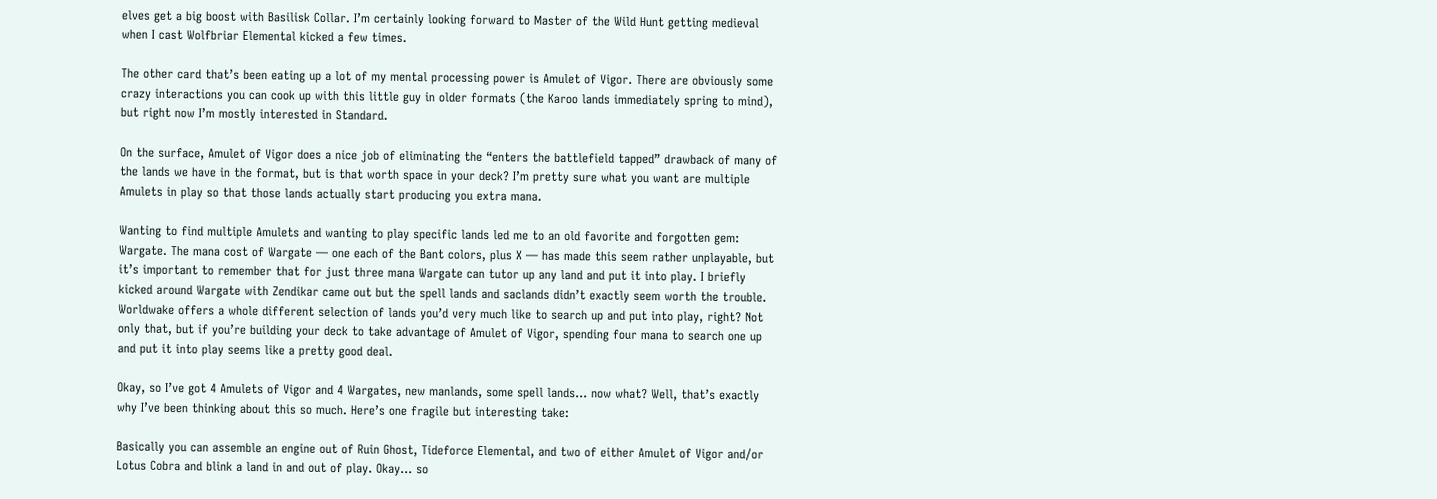elves get a big boost with Basilisk Collar. I’m certainly looking forward to Master of the Wild Hunt getting medieval when I cast Wolfbriar Elemental kicked a few times.

The other card that’s been eating up a lot of my mental processing power is Amulet of Vigor. There are obviously some crazy interactions you can cook up with this little guy in older formats (the Karoo lands immediately spring to mind), but right now I’m mostly interested in Standard.

On the surface, Amulet of Vigor does a nice job of eliminating the “enters the battlefield tapped” drawback of many of the lands we have in the format, but is that worth space in your deck? I’m pretty sure what you want are multiple Amulets in play so that those lands actually start producing you extra mana.

Wanting to find multiple Amulets and wanting to play specific lands led me to an old favorite and forgotten gem: Wargate. The mana cost of Wargate — one each of the Bant colors, plus X — has made this seem rather unplayable, but it’s important to remember that for just three mana Wargate can tutor up any land and put it into play. I briefly kicked around Wargate with Zendikar came out but the spell lands and saclands didn’t exactly seem worth the trouble. Worldwake offers a whole different selection of lands you’d very much like to search up and put into play, right? Not only that, but if you’re building your deck to take advantage of Amulet of Vigor, spending four mana to search one up and put it into play seems like a pretty good deal.

Okay, so I’ve got 4 Amulets of Vigor and 4 Wargates, new manlands, some spell lands… now what? Well, that’s exactly why I’ve been thinking about this so much. Here’s one fragile but interesting take:

Basically you can assemble an engine out of Ruin Ghost, Tideforce Elemental, and two of either Amulet of Vigor and/or Lotus Cobra and blink a land in and out of play. Okay… so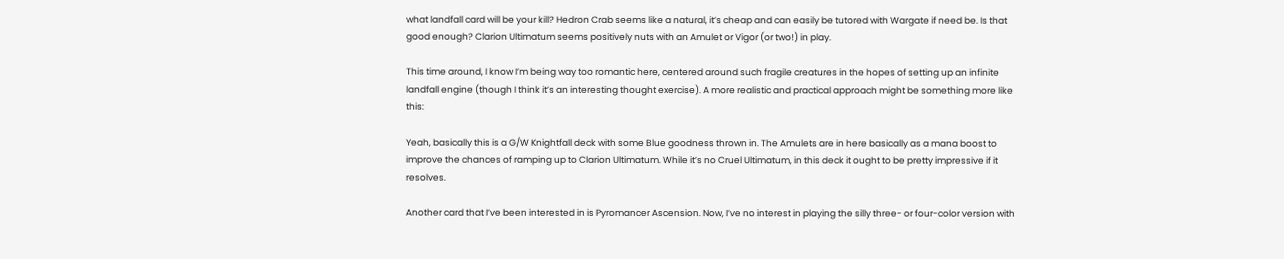what landfall card will be your kill? Hedron Crab seems like a natural, it’s cheap and can easily be tutored with Wargate if need be. Is that good enough? Clarion Ultimatum seems positively nuts with an Amulet or Vigor (or two!) in play.

This time around, I know I’m being way too romantic here, centered around such fragile creatures in the hopes of setting up an infinite landfall engine (though I think it’s an interesting thought exercise). A more realistic and practical approach might be something more like this:

Yeah, basically this is a G/W Knightfall deck with some Blue goodness thrown in. The Amulets are in here basically as a mana boost to improve the chances of ramping up to Clarion Ultimatum. While it’s no Cruel Ultimatum, in this deck it ought to be pretty impressive if it resolves.

Another card that I’ve been interested in is Pyromancer Ascension. Now, I’ve no interest in playing the silly three- or four-color version with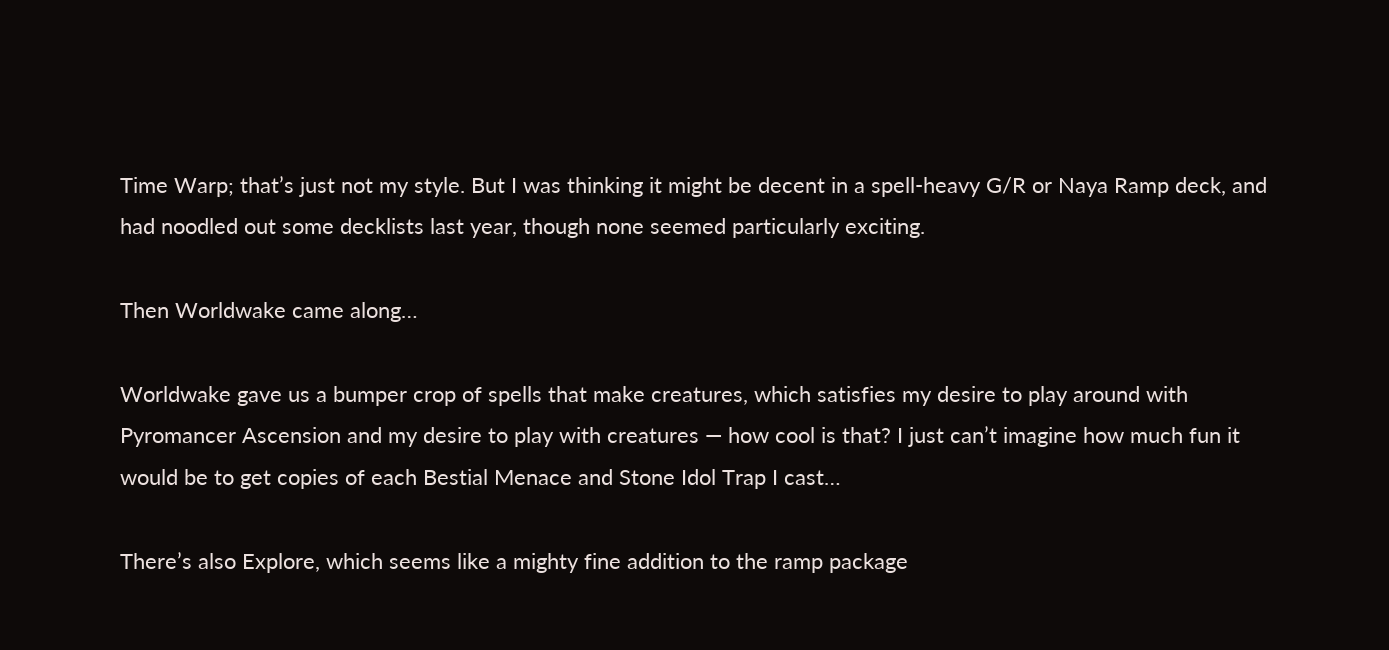Time Warp; that’s just not my style. But I was thinking it might be decent in a spell-heavy G/R or Naya Ramp deck, and had noodled out some decklists last year, though none seemed particularly exciting.

Then Worldwake came along…

Worldwake gave us a bumper crop of spells that make creatures, which satisfies my desire to play around with Pyromancer Ascension and my desire to play with creatures — how cool is that? I just can’t imagine how much fun it would be to get copies of each Bestial Menace and Stone Idol Trap I cast…

There’s also Explore, which seems like a mighty fine addition to the ramp package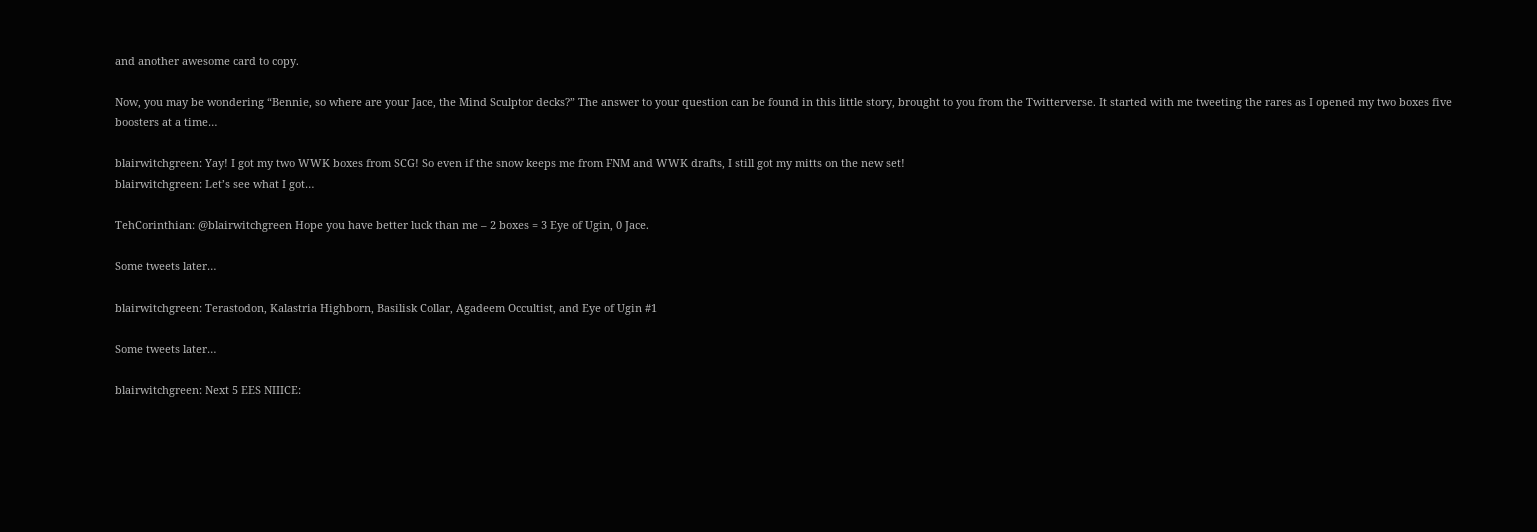and another awesome card to copy.

Now, you may be wondering “Bennie, so where are your Jace, the Mind Sculptor decks?” The answer to your question can be found in this little story, brought to you from the Twitterverse. It started with me tweeting the rares as I opened my two boxes five boosters at a time…

blairwitchgreen: Yay! I got my two WWK boxes from SCG! So even if the snow keeps me from FNM and WWK drafts, I still got my mitts on the new set!
blairwitchgreen: Let’s see what I got…

TehCorinthian: @blairwitchgreen Hope you have better luck than me – 2 boxes = 3 Eye of Ugin, 0 Jace.

Some tweets later…

blairwitchgreen: Terastodon, Kalastria Highborn, Basilisk Collar, Agadeem Occultist, and Eye of Ugin #1

Some tweets later…

blairwitchgreen: Next 5 EES NIIICE: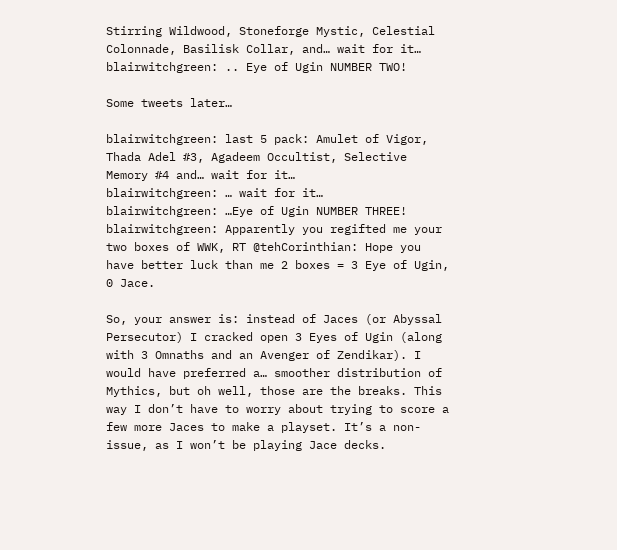Stirring Wildwood, Stoneforge Mystic, Celestial Colonnade, Basilisk Collar, and… wait for it…
blairwitchgreen: .. Eye of Ugin NUMBER TWO!

Some tweets later…

blairwitchgreen: last 5 pack: Amulet of Vigor, Thada Adel #3, Agadeem Occultist, Selective Memory #4 and… wait for it…
blairwitchgreen: … wait for it…
blairwitchgreen: …Eye of Ugin NUMBER THREE!
blairwitchgreen: Apparently you regifted me your two boxes of WWK, RT @tehCorinthian: Hope you have better luck than me 2 boxes = 3 Eye of Ugin, 0 Jace.

So, your answer is: instead of Jaces (or Abyssal Persecutor) I cracked open 3 Eyes of Ugin (along with 3 Omnaths and an Avenger of Zendikar). I would have preferred a… smoother distribution of Mythics, but oh well, those are the breaks. This way I don’t have to worry about trying to score a few more Jaces to make a playset. It’s a non-issue, as I won’t be playing Jace decks.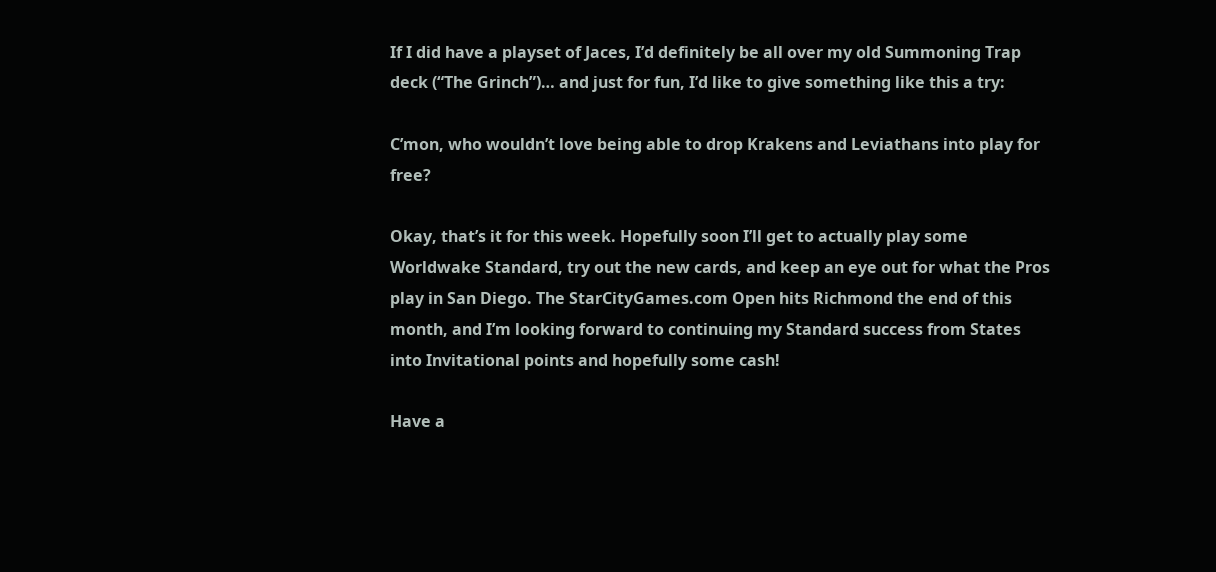If I did have a playset of Jaces, I’d definitely be all over my old Summoning Trap deck (“The Grinch”)… and just for fun, I’d like to give something like this a try:

C’mon, who wouldn’t love being able to drop Krakens and Leviathans into play for free?

Okay, that’s it for this week. Hopefully soon I’ll get to actually play some Worldwake Standard, try out the new cards, and keep an eye out for what the Pros play in San Diego. The StarCityGames.com Open hits Richmond the end of this month, and I’m looking forward to continuing my Standard success from States into Invitational points and hopefully some cash!

Have a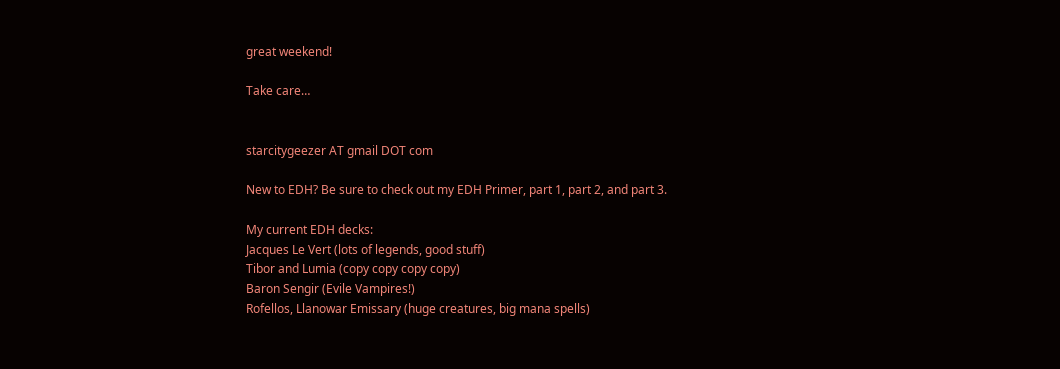great weekend!

Take care…


starcitygeezer AT gmail DOT com

New to EDH? Be sure to check out my EDH Primer, part 1, part 2, and part 3.

My current EDH decks:
Jacques Le Vert (lots of legends, good stuff)
Tibor and Lumia (copy copy copy copy)
Baron Sengir (Evile Vampires!)
Rofellos, Llanowar Emissary (huge creatures, big mana spells)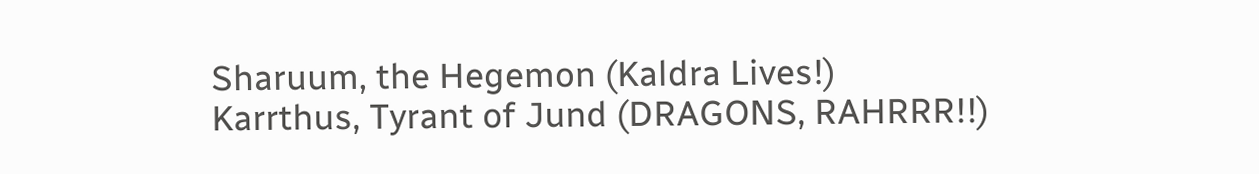Sharuum, the Hegemon (Kaldra Lives!)
Karrthus, Tyrant of Jund (DRAGONS, RAHRRR!!)